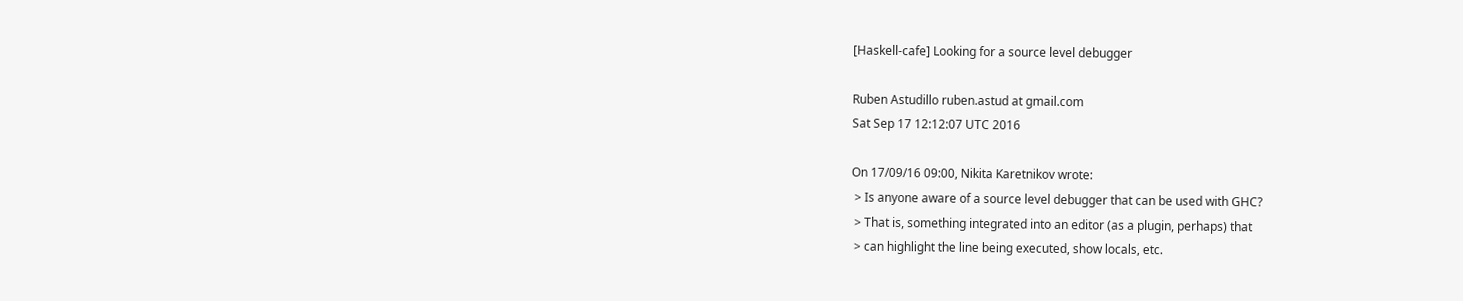[Haskell-cafe] Looking for a source level debugger

Ruben Astudillo ruben.astud at gmail.com
Sat Sep 17 12:12:07 UTC 2016

On 17/09/16 09:00, Nikita Karetnikov wrote:
 > Is anyone aware of a source level debugger that can be used with GHC?
 > That is, something integrated into an editor (as a plugin, perhaps) that
 > can highlight the line being executed, show locals, etc.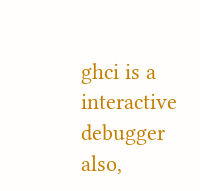ghci is a interactive debugger also,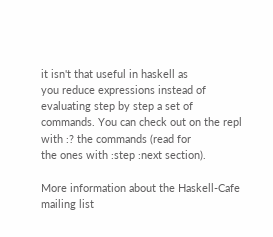it isn't that useful in haskell as
you reduce expressions instead of evaluating step by step a set of
commands. You can check out on the repl with :? the commands (read for
the ones with :step :next section).

More information about the Haskell-Cafe mailing list